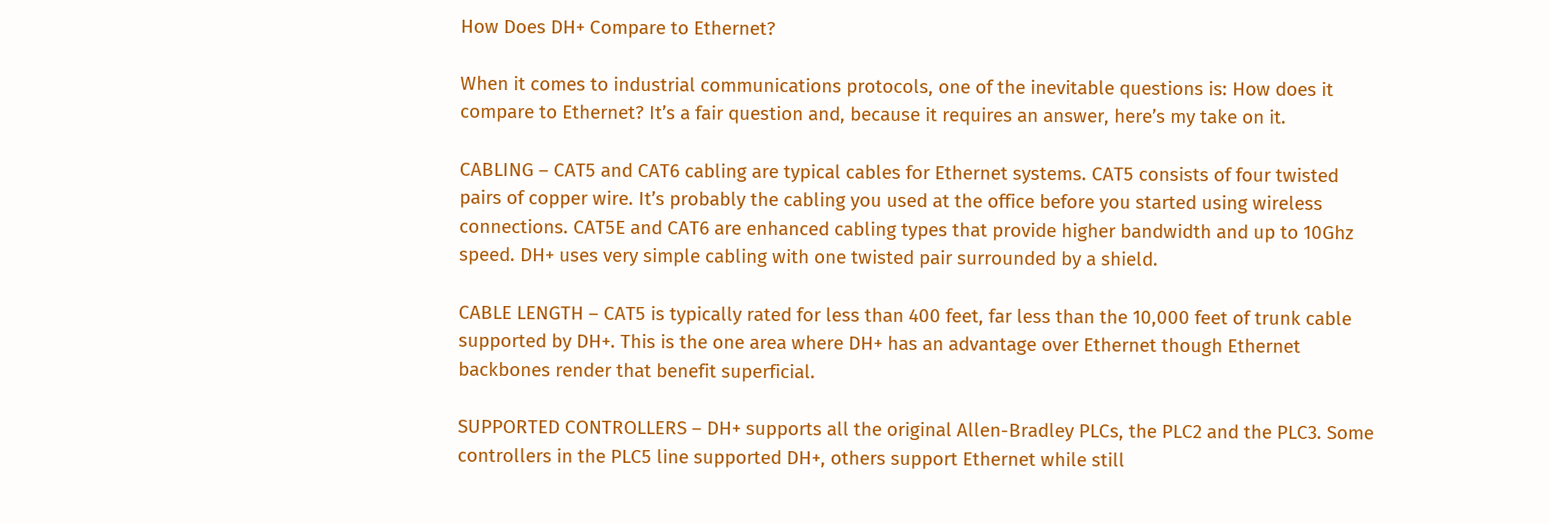How Does DH+ Compare to Ethernet?

When it comes to industrial communications protocols, one of the inevitable questions is: How does it compare to Ethernet? It’s a fair question and, because it requires an answer, here’s my take on it.

CABLING – CAT5 and CAT6 cabling are typical cables for Ethernet systems. CAT5 consists of four twisted pairs of copper wire. It’s probably the cabling you used at the office before you started using wireless connections. CAT5E and CAT6 are enhanced cabling types that provide higher bandwidth and up to 10Ghz speed. DH+ uses very simple cabling with one twisted pair surrounded by a shield.

CABLE LENGTH – CAT5 is typically rated for less than 400 feet, far less than the 10,000 feet of trunk cable supported by DH+. This is the one area where DH+ has an advantage over Ethernet though Ethernet backbones render that benefit superficial.

SUPPORTED CONTROLLERS – DH+ supports all the original Allen-Bradley PLCs, the PLC2 and the PLC3. Some controllers in the PLC5 line supported DH+, others support Ethernet while still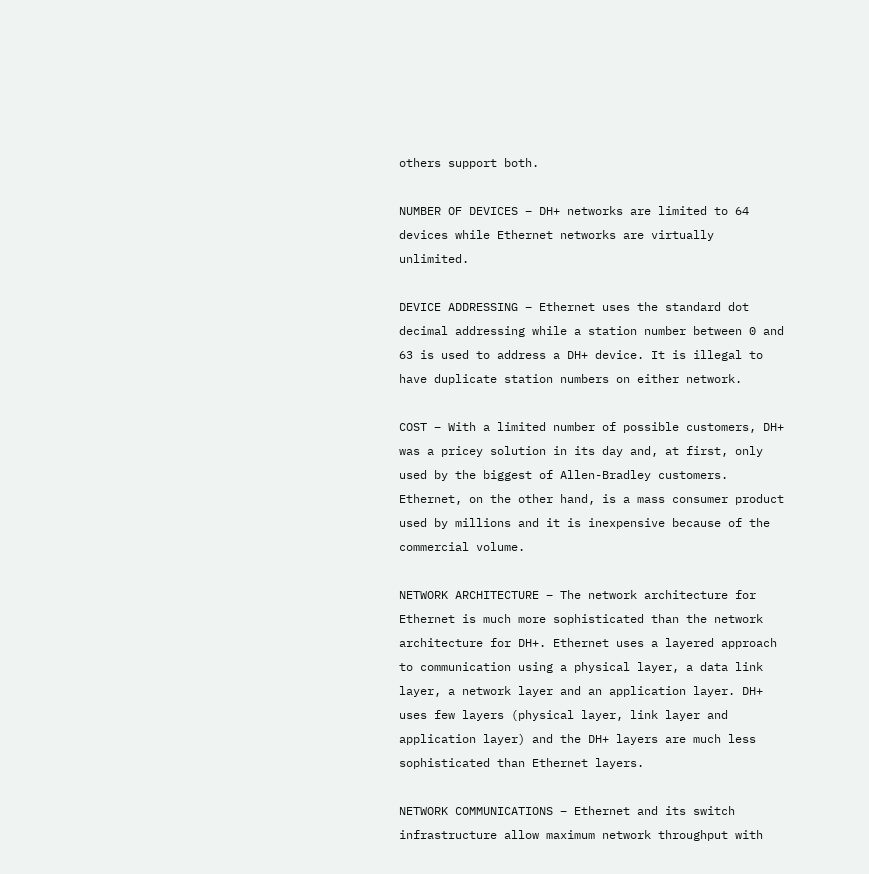others support both.

NUMBER OF DEVICES – DH+ networks are limited to 64 devices while Ethernet networks are virtually unlimited.

DEVICE ADDRESSING – Ethernet uses the standard dot decimal addressing while a station number between 0 and 63 is used to address a DH+ device. It is illegal to have duplicate station numbers on either network.

COST – With a limited number of possible customers, DH+ was a pricey solution in its day and, at first, only used by the biggest of Allen-Bradley customers. Ethernet, on the other hand, is a mass consumer product used by millions and it is inexpensive because of the commercial volume.

NETWORK ARCHITECTURE – The network architecture for Ethernet is much more sophisticated than the network architecture for DH+. Ethernet uses a layered approach to communication using a physical layer, a data link layer, a network layer and an application layer. DH+ uses few layers (physical layer, link layer and application layer) and the DH+ layers are much less sophisticated than Ethernet layers.

NETWORK COMMUNICATIONS – Ethernet and its switch infrastructure allow maximum network throughput with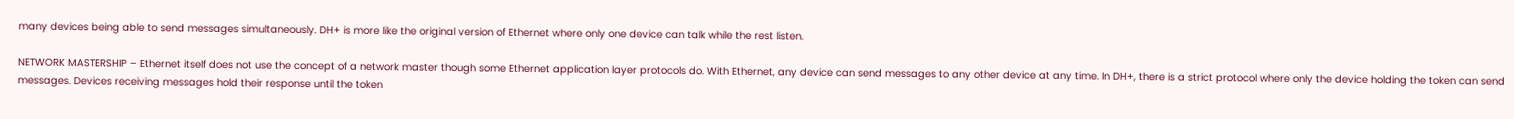many devices being able to send messages simultaneously. DH+ is more like the original version of Ethernet where only one device can talk while the rest listen.

NETWORK MASTERSHIP – Ethernet itself does not use the concept of a network master though some Ethernet application layer protocols do. With Ethernet, any device can send messages to any other device at any time. In DH+, there is a strict protocol where only the device holding the token can send messages. Devices receiving messages hold their response until the token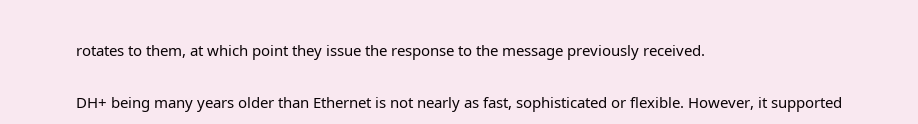rotates to them, at which point they issue the response to the message previously received.

DH+ being many years older than Ethernet is not nearly as fast, sophisticated or flexible. However, it supported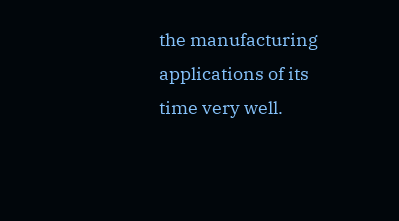the manufacturing applications of its time very well.